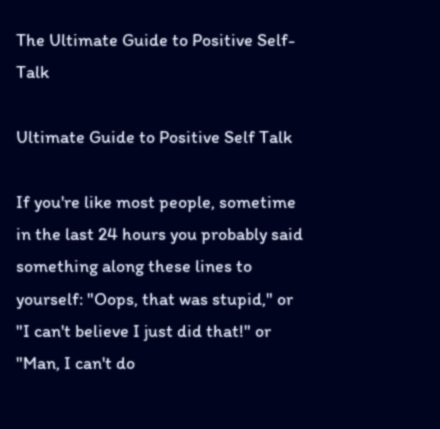The Ultimate Guide to Positive Self-Talk

Ultimate Guide to Positive Self Talk

If you're like most people, sometime in the last 24 hours you probably said something along these lines to yourself: "Oops, that was stupid," or "I can't believe I just did that!" or "Man, I can't do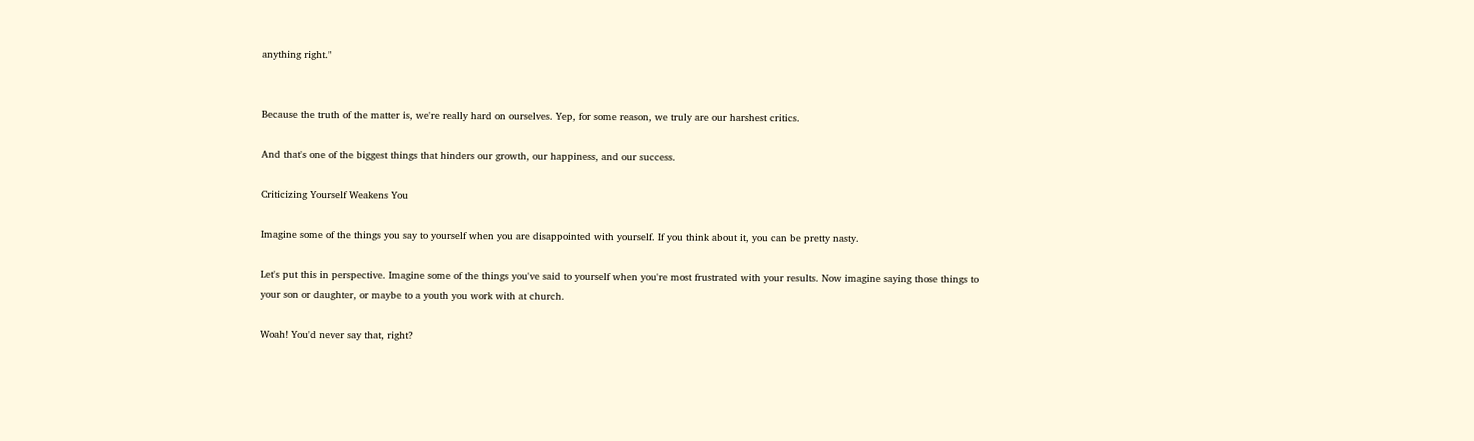anything right."


Because the truth of the matter is, we're really hard on ourselves. Yep, for some reason, we truly are our harshest critics.

And that's one of the biggest things that hinders our growth, our happiness, and our success.

Criticizing Yourself Weakens You

Imagine some of the things you say to yourself when you are disappointed with yourself. If you think about it, you can be pretty nasty.

Let's put this in perspective. Imagine some of the things you've said to yourself when you're most frustrated with your results. Now imagine saying those things to your son or daughter, or maybe to a youth you work with at church.

Woah! You'd never say that, right?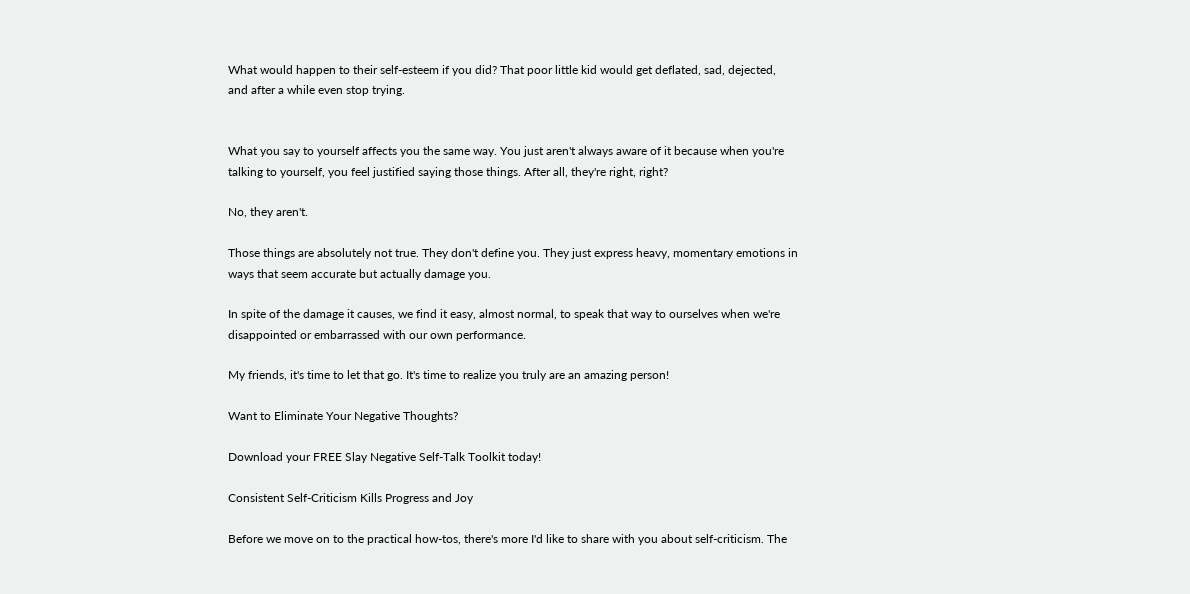What would happen to their self-esteem if you did? That poor little kid would get deflated, sad, dejected, and after a while even stop trying.


What you say to yourself affects you the same way. You just aren't always aware of it because when you're talking to yourself, you feel justified saying those things. After all, they're right, right?

No, they aren't.

Those things are absolutely not true. They don't define you. They just express heavy, momentary emotions in ways that seem accurate but actually damage you.

In spite of the damage it causes, we find it easy, almost normal, to speak that way to ourselves when we're disappointed or embarrassed with our own performance.

My friends, it's time to let that go. It's time to realize you truly are an amazing person!

Want to Eliminate Your Negative Thoughts?

Download your FREE Slay Negative Self-Talk Toolkit today!

Consistent Self-Criticism Kills Progress and Joy

Before we move on to the practical how-tos, there's more I'd like to share with you about self-criticism. The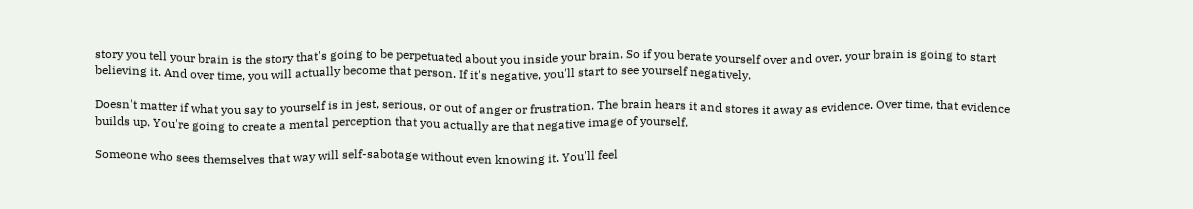story you tell your brain is the story that's going to be perpetuated about you inside your brain. So if you berate yourself over and over, your brain is going to start believing it. And over time, you will actually become that person. If it's negative, you'll start to see yourself negatively.

Doesn't matter if what you say to yourself is in jest, serious, or out of anger or frustration. The brain hears it and stores it away as evidence. Over time, that evidence builds up. You're going to create a mental perception that you actually are that negative image of yourself.

Someone who sees themselves that way will self-sabotage without even knowing it. You'll feel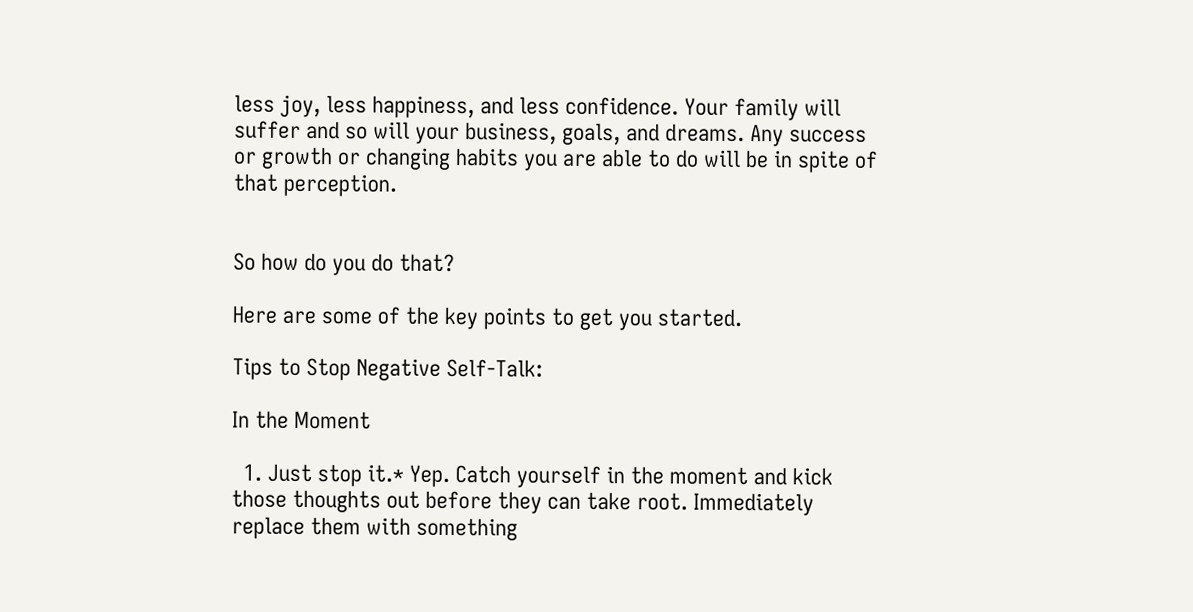less joy, less happiness, and less confidence. Your family will suffer and so will your business, goals, and dreams. Any success or growth or changing habits you are able to do will be in spite of that perception.


So how do you do that?

Here are some of the key points to get you started.

Tips to Stop Negative Self-Talk:

In the Moment

  1. Just stop it.* Yep. Catch yourself in the moment and kick those thoughts out before they can take root. Immediately replace them with something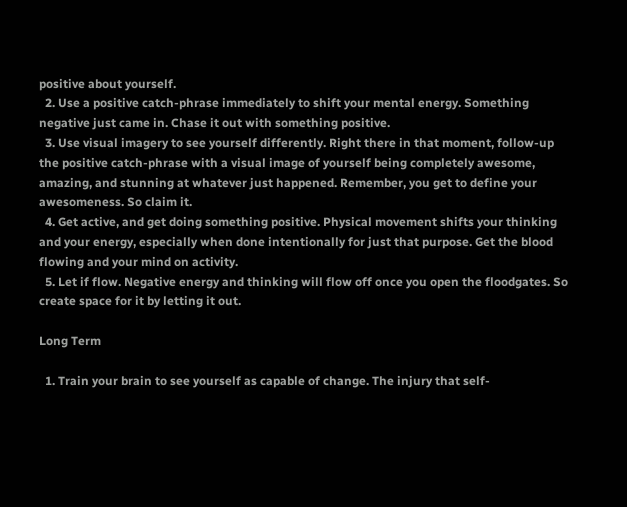positive about yourself.
  2. Use a positive catch-phrase immediately to shift your mental energy. Something negative just came in. Chase it out with something positive.
  3. Use visual imagery to see yourself differently. Right there in that moment, follow-up the positive catch-phrase with a visual image of yourself being completely awesome, amazing, and stunning at whatever just happened. Remember, you get to define your awesomeness. So claim it.
  4. Get active, and get doing something positive. Physical movement shifts your thinking and your energy, especially when done intentionally for just that purpose. Get the blood flowing and your mind on activity.
  5. Let if flow. Negative energy and thinking will flow off once you open the floodgates. So create space for it by letting it out.

Long Term

  1. Train your brain to see yourself as capable of change. The injury that self-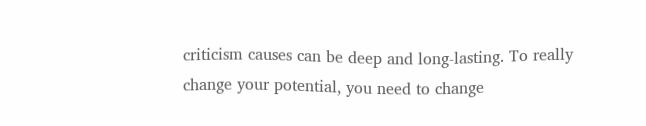criticism causes can be deep and long-lasting. To really change your potential, you need to change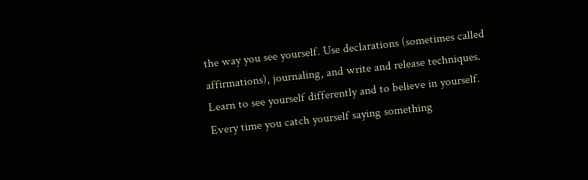the way you see yourself. Use declarations (sometimes called affirmations), journaling, and write and release techniques. Learn to see yourself differently and to believe in yourself. Every time you catch yourself saying something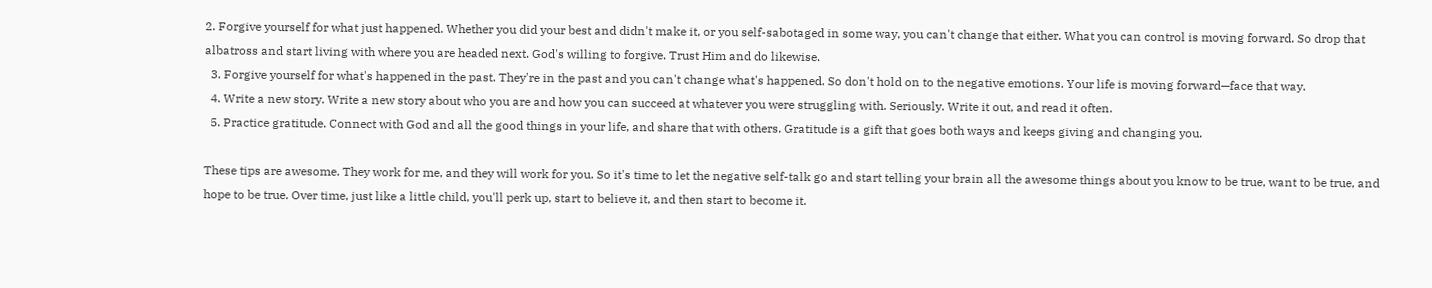2. Forgive yourself for what just happened. Whether you did your best and didn't make it, or you self-sabotaged in some way, you can't change that either. What you can control is moving forward. So drop that albatross and start living with where you are headed next. God's willing to forgive. Trust Him and do likewise.
  3. Forgive yourself for what's happened in the past. They're in the past and you can't change what's happened. So don't hold on to the negative emotions. Your life is moving forward—face that way.
  4. Write a new story. Write a new story about who you are and how you can succeed at whatever you were struggling with. Seriously. Write it out, and read it often.
  5. Practice gratitude. Connect with God and all the good things in your life, and share that with others. Gratitude is a gift that goes both ways and keeps giving and changing you.

These tips are awesome. They work for me, and they will work for you. So it's time to let the negative self-talk go and start telling your brain all the awesome things about you know to be true, want to be true, and hope to be true. Over time, just like a little child, you'll perk up, start to believe it, and then start to become it.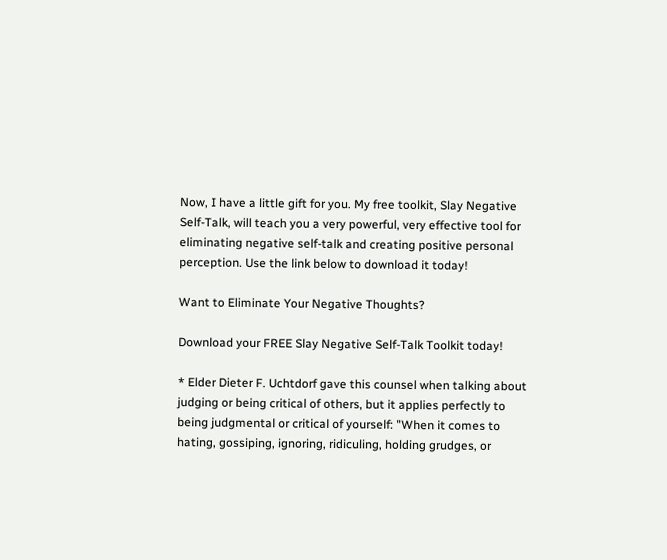Now, I have a little gift for you. My free toolkit, Slay Negative Self-Talk, will teach you a very powerful, very effective tool for eliminating negative self-talk and creating positive personal perception. Use the link below to download it today!

Want to Eliminate Your Negative Thoughts?

Download your FREE Slay Negative Self-Talk Toolkit today!

* Elder Dieter F. Uchtdorf gave this counsel when talking about judging or being critical of others, but it applies perfectly to being judgmental or critical of yourself: "When it comes to hating, gossiping, ignoring, ridiculing, holding grudges, or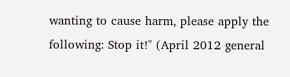wanting to cause harm, please apply the following: Stop it!" (April 2012 general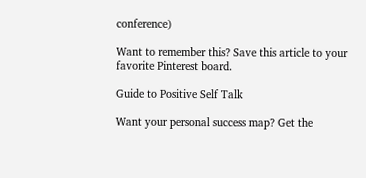conference)

Want to remember this? Save this article to your favorite Pinterest board.

Guide to Positive Self Talk

Want your personal success map? Get the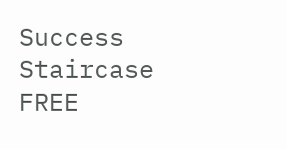Success Staircase FREE